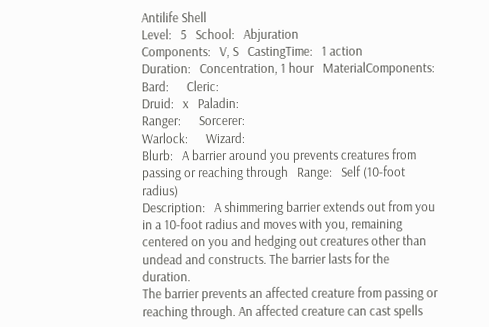Antilife Shell
Level:   5   School:   Abjuration
Components:   V, S   CastingTime:   1 action
Duration:   Concentration, 1 hour   MaterialComponents:
Bard:      Cleric:
Druid:   x   Paladin:
Ranger:      Sorcerer:
Warlock:      Wizard:
Blurb:   A barrier around you prevents creatures from passing or reaching through   Range:   Self (10-foot radius)
Description:   A shimmering barrier extends out from you in a 10-foot radius and moves with you, remaining centered on you and hedging out creatures other than undead and constructs. The barrier lasts for the duration.
The barrier prevents an affected creature from passing or reaching through. An affected creature can cast spells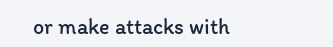or make attacks with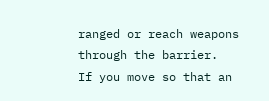ranged or reach weapons through the barrier.
If you move so that an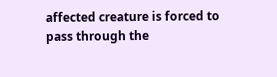affected creature is forced to pass through the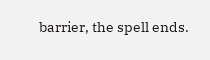barrier, the spell ends.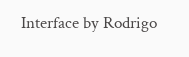Interface by Rodrigo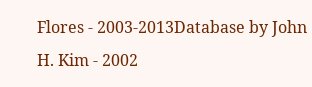Flores - 2003-2013Database by John H. Kim - 2002